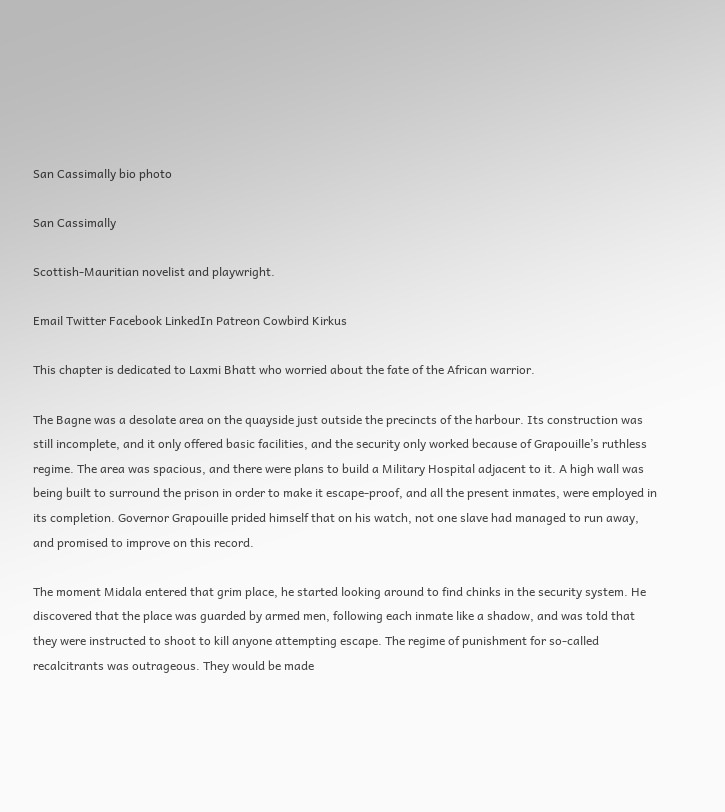San Cassimally bio photo

San Cassimally

Scottish-Mauritian novelist and playwright.

Email Twitter Facebook LinkedIn Patreon Cowbird Kirkus

This chapter is dedicated to Laxmi Bhatt who worried about the fate of the African warrior.

The Bagne was a desolate area on the quayside just outside the precincts of the harbour. Its construction was still incomplete, and it only offered basic facilities, and the security only worked because of Grapouille’s ruthless regime. The area was spacious, and there were plans to build a Military Hospital adjacent to it. A high wall was being built to surround the prison in order to make it escape-proof, and all the present inmates, were employed in its completion. Governor Grapouille prided himself that on his watch, not one slave had managed to run away, and promised to improve on this record.

The moment Midala entered that grim place, he started looking around to find chinks in the security system. He discovered that the place was guarded by armed men, following each inmate like a shadow, and was told that they were instructed to shoot to kill anyone attempting escape. The regime of punishment for so-called recalcitrants was outrageous. They would be made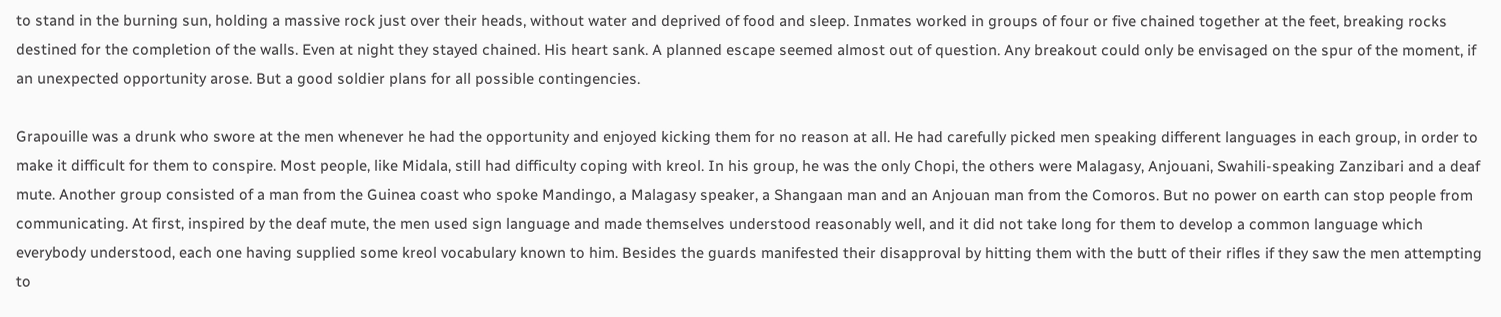to stand in the burning sun, holding a massive rock just over their heads, without water and deprived of food and sleep. Inmates worked in groups of four or five chained together at the feet, breaking rocks destined for the completion of the walls. Even at night they stayed chained. His heart sank. A planned escape seemed almost out of question. Any breakout could only be envisaged on the spur of the moment, if an unexpected opportunity arose. But a good soldier plans for all possible contingencies.

Grapouille was a drunk who swore at the men whenever he had the opportunity and enjoyed kicking them for no reason at all. He had carefully picked men speaking different languages in each group, in order to make it difficult for them to conspire. Most people, like Midala, still had difficulty coping with kreol. In his group, he was the only Chopi, the others were Malagasy, Anjouani, Swahili-speaking Zanzibari and a deaf mute. Another group consisted of a man from the Guinea coast who spoke Mandingo, a Malagasy speaker, a Shangaan man and an Anjouan man from the Comoros. But no power on earth can stop people from communicating. At first, inspired by the deaf mute, the men used sign language and made themselves understood reasonably well, and it did not take long for them to develop a common language which everybody understood, each one having supplied some kreol vocabulary known to him. Besides the guards manifested their disapproval by hitting them with the butt of their rifles if they saw the men attempting to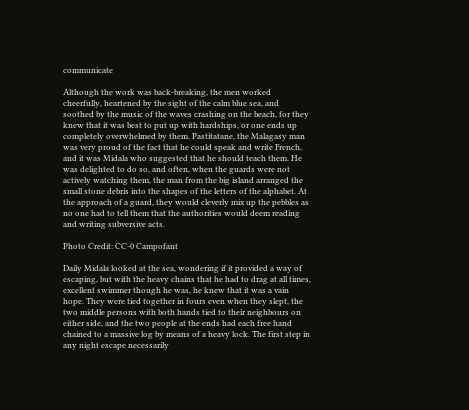communicate

Although the work was back-breaking, the men worked cheerfully, heartened by the sight of the calm blue sea, and soothed by the music of the waves crashing on the beach, for they knew that it was best to put up with hardships, or one ends up completely overwhelmed by them. Pastitatane, the Malagasy man was very proud of the fact that he could speak and write French, and it was Midala who suggested that he should teach them. He was delighted to do so, and often, when the guards were not actively watching them, the man from the big island arranged the small stone debris into the shapes of the letters of the alphabet. At the approach of a guard, they would cleverly mix up the pebbles as no one had to tell them that the authorities would deem reading and writing subversive acts.

Photo Credit: CC-0 Campofant

Daily Midala looked at the sea, wondering if it provided a way of escaping, but with the heavy chains that he had to drag at all times, excellent swimmer though he was, he knew that it was a vain hope. They were tied together in fours even when they slept, the two middle persons with both hands tied to their neighbours on either side, and the two people at the ends had each free hand chained to a massive log by means of a heavy lock. The first step in any night escape necessarily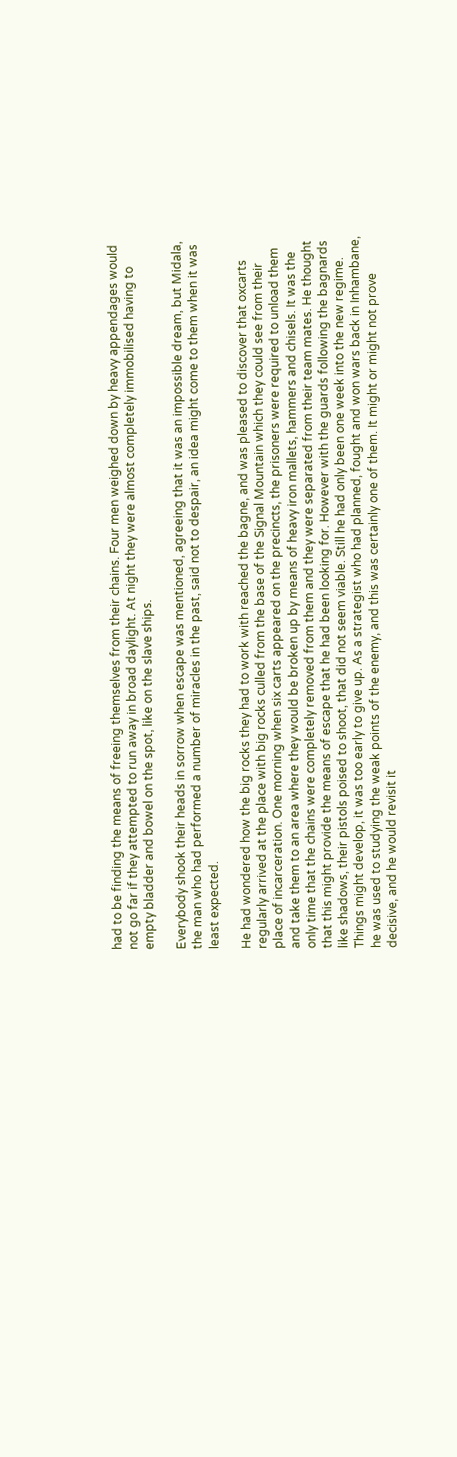had to be finding the means of freeing themselves from their chains. Four men weighed down by heavy appendages would not go far if they attempted to run away in broad daylight. At night they were almost completely immobilised having to empty bladder and bowel on the spot, like on the slave ships.

Everybody shook their heads in sorrow when escape was mentioned, agreeing that it was an impossible dream, but Midala, the man who had performed a number of miracles in the past, said not to despair, an idea might come to them when it was least expected.

He had wondered how the big rocks they had to work with reached the bagne, and was pleased to discover that oxcarts regularly arrived at the place with big rocks culled from the base of the Signal Mountain which they could see from their place of incarceration. One morning when six carts appeared on the precincts, the prisoners were required to unload them and take them to an area where they would be broken up by means of heavy iron mallets, hammers and chisels. It was the only time that the chains were completely removed from them and they were separated from their team mates. He thought that this might provide the means of escape that he had been looking for. However with the guards following the bagnards like shadows, their pistols poised to shoot, that did not seem viable. Still he had only been one week into the new regime. Things might develop, it was too early to give up. As a strategist who had planned, fought and won wars back in Inhambane, he was used to studying the weak points of the enemy, and this was certainly one of them. It might or might not prove decisive, and he would revisit it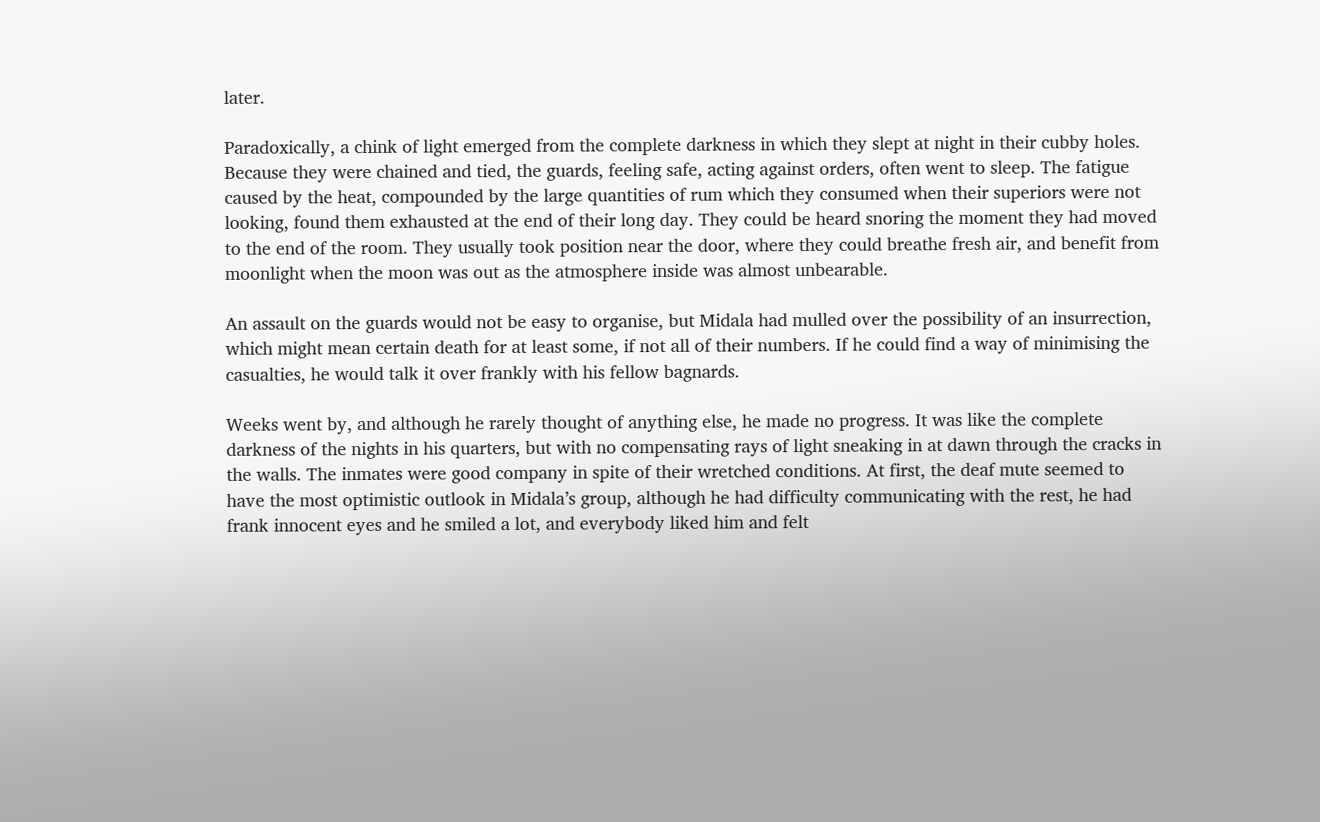later.

Paradoxically, a chink of light emerged from the complete darkness in which they slept at night in their cubby holes. Because they were chained and tied, the guards, feeling safe, acting against orders, often went to sleep. The fatigue caused by the heat, compounded by the large quantities of rum which they consumed when their superiors were not looking, found them exhausted at the end of their long day. They could be heard snoring the moment they had moved to the end of the room. They usually took position near the door, where they could breathe fresh air, and benefit from moonlight when the moon was out as the atmosphere inside was almost unbearable.

An assault on the guards would not be easy to organise, but Midala had mulled over the possibility of an insurrection, which might mean certain death for at least some, if not all of their numbers. If he could find a way of minimising the casualties, he would talk it over frankly with his fellow bagnards.

Weeks went by, and although he rarely thought of anything else, he made no progress. It was like the complete darkness of the nights in his quarters, but with no compensating rays of light sneaking in at dawn through the cracks in the walls. The inmates were good company in spite of their wretched conditions. At first, the deaf mute seemed to have the most optimistic outlook in Midala’s group, although he had difficulty communicating with the rest, he had frank innocent eyes and he smiled a lot, and everybody liked him and felt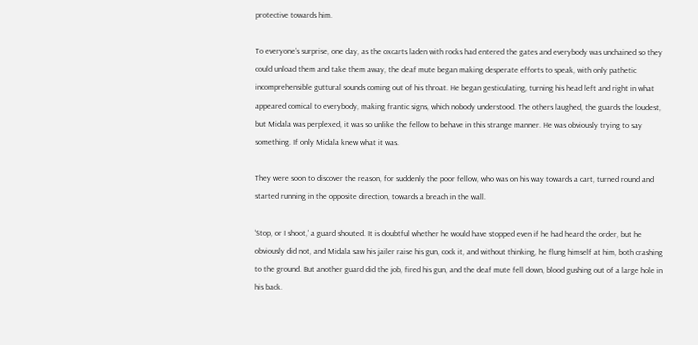protective towards him.

To everyone’s surprise, one day, as the oxcarts laden with rocks had entered the gates and everybody was unchained so they could unload them and take them away, the deaf mute began making desperate efforts to speak, with only pathetic incomprehensible guttural sounds coming out of his throat. He began gesticulating, turning his head left and right in what appeared comical to everybody, making frantic signs, which nobody understood. The others laughed, the guards the loudest, but Midala was perplexed, it was so unlike the fellow to behave in this strange manner. He was obviously trying to say something. If only Midala knew what it was.

They were soon to discover the reason, for suddenly the poor fellow, who was on his way towards a cart, turned round and started running in the opposite direction, towards a breach in the wall.

‘Stop, or I shoot,’ a guard shouted. It is doubtful whether he would have stopped even if he had heard the order, but he obviously did not, and Midala saw his jailer raise his gun, cock it, and without thinking, he flung himself at him, both crashing to the ground. But another guard did the job, fired his gun, and the deaf mute fell down, blood gushing out of a large hole in his back.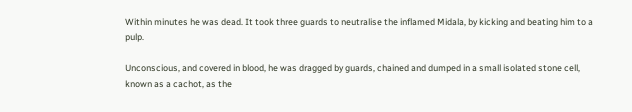Within minutes he was dead. It took three guards to neutralise the inflamed Midala, by kicking and beating him to a pulp.

Unconscious, and covered in blood, he was dragged by guards, chained and dumped in a small isolated stone cell, known as a cachot, as the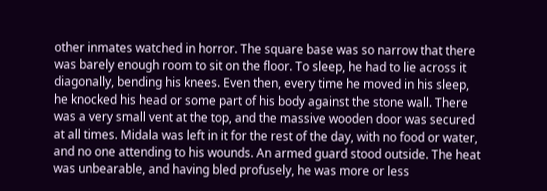other inmates watched in horror. The square base was so narrow that there was barely enough room to sit on the floor. To sleep, he had to lie across it diagonally, bending his knees. Even then, every time he moved in his sleep, he knocked his head or some part of his body against the stone wall. There was a very small vent at the top, and the massive wooden door was secured at all times. Midala was left in it for the rest of the day, with no food or water, and no one attending to his wounds. An armed guard stood outside. The heat was unbearable, and having bled profusely, he was more or less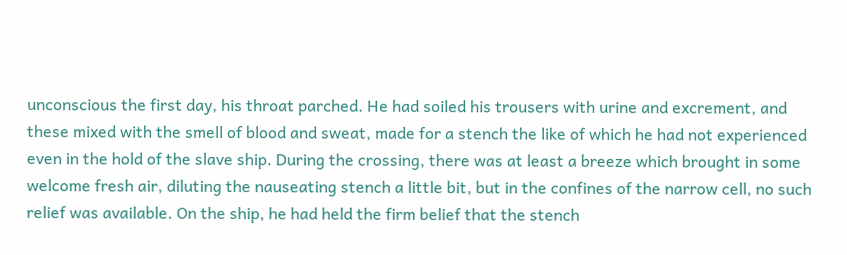unconscious the first day, his throat parched. He had soiled his trousers with urine and excrement, and these mixed with the smell of blood and sweat, made for a stench the like of which he had not experienced even in the hold of the slave ship. During the crossing, there was at least a breeze which brought in some welcome fresh air, diluting the nauseating stench a little bit, but in the confines of the narrow cell, no such relief was available. On the ship, he had held the firm belief that the stench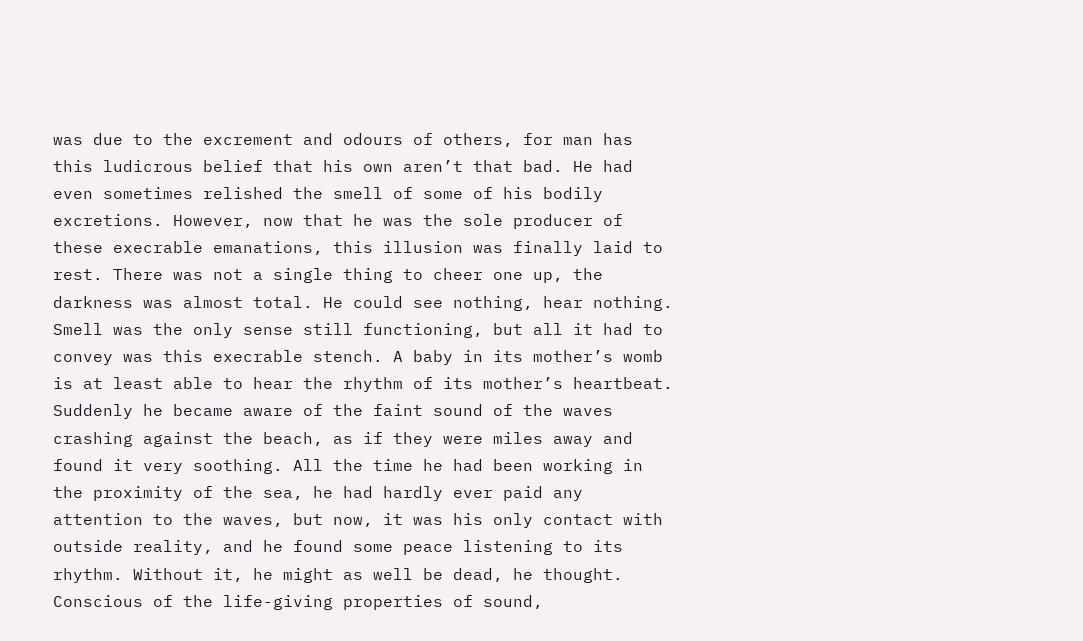was due to the excrement and odours of others, for man has this ludicrous belief that his own aren’t that bad. He had even sometimes relished the smell of some of his bodily excretions. However, now that he was the sole producer of these execrable emanations, this illusion was finally laid to rest. There was not a single thing to cheer one up, the darkness was almost total. He could see nothing, hear nothing. Smell was the only sense still functioning, but all it had to convey was this execrable stench. A baby in its mother’s womb is at least able to hear the rhythm of its mother’s heartbeat. Suddenly he became aware of the faint sound of the waves crashing against the beach, as if they were miles away and found it very soothing. All the time he had been working in the proximity of the sea, he had hardly ever paid any attention to the waves, but now, it was his only contact with outside reality, and he found some peace listening to its rhythm. Without it, he might as well be dead, he thought. Conscious of the life-giving properties of sound,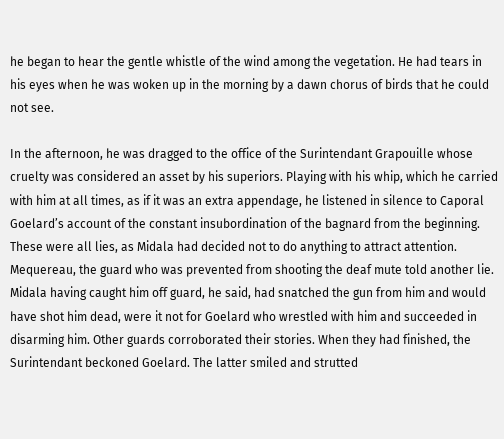he began to hear the gentle whistle of the wind among the vegetation. He had tears in his eyes when he was woken up in the morning by a dawn chorus of birds that he could not see.

In the afternoon, he was dragged to the office of the Surintendant Grapouille whose cruelty was considered an asset by his superiors. Playing with his whip, which he carried with him at all times, as if it was an extra appendage, he listened in silence to Caporal Goelard’s account of the constant insubordination of the bagnard from the beginning. These were all lies, as Midala had decided not to do anything to attract attention. Mequereau, the guard who was prevented from shooting the deaf mute told another lie. Midala having caught him off guard, he said, had snatched the gun from him and would have shot him dead, were it not for Goelard who wrestled with him and succeeded in disarming him. Other guards corroborated their stories. When they had finished, the Surintendant beckoned Goelard. The latter smiled and strutted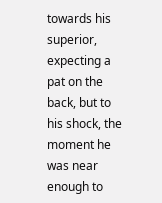towards his superior, expecting a pat on the back, but to his shock, the moment he was near enough to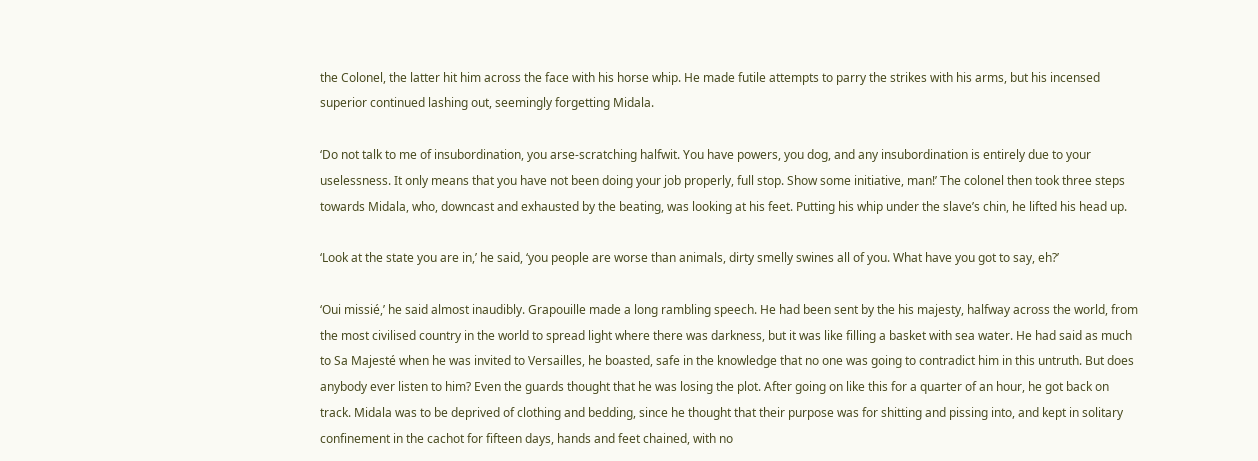the Colonel, the latter hit him across the face with his horse whip. He made futile attempts to parry the strikes with his arms, but his incensed superior continued lashing out, seemingly forgetting Midala.

‘Do not talk to me of insubordination, you arse-scratching halfwit. You have powers, you dog, and any insubordination is entirely due to your uselessness. It only means that you have not been doing your job properly, full stop. Show some initiative, man!’ The colonel then took three steps towards Midala, who, downcast and exhausted by the beating, was looking at his feet. Putting his whip under the slave’s chin, he lifted his head up.

‘Look at the state you are in,’ he said, ‘you people are worse than animals, dirty smelly swines all of you. What have you got to say, eh?’

‘Oui missié,’ he said almost inaudibly. Grapouille made a long rambling speech. He had been sent by the his majesty, halfway across the world, from the most civilised country in the world to spread light where there was darkness, but it was like filling a basket with sea water. He had said as much to Sa Majesté when he was invited to Versailles, he boasted, safe in the knowledge that no one was going to contradict him in this untruth. But does anybody ever listen to him? Even the guards thought that he was losing the plot. After going on like this for a quarter of an hour, he got back on track. Midala was to be deprived of clothing and bedding, since he thought that their purpose was for shitting and pissing into, and kept in solitary confinement in the cachot for fifteen days, hands and feet chained, with no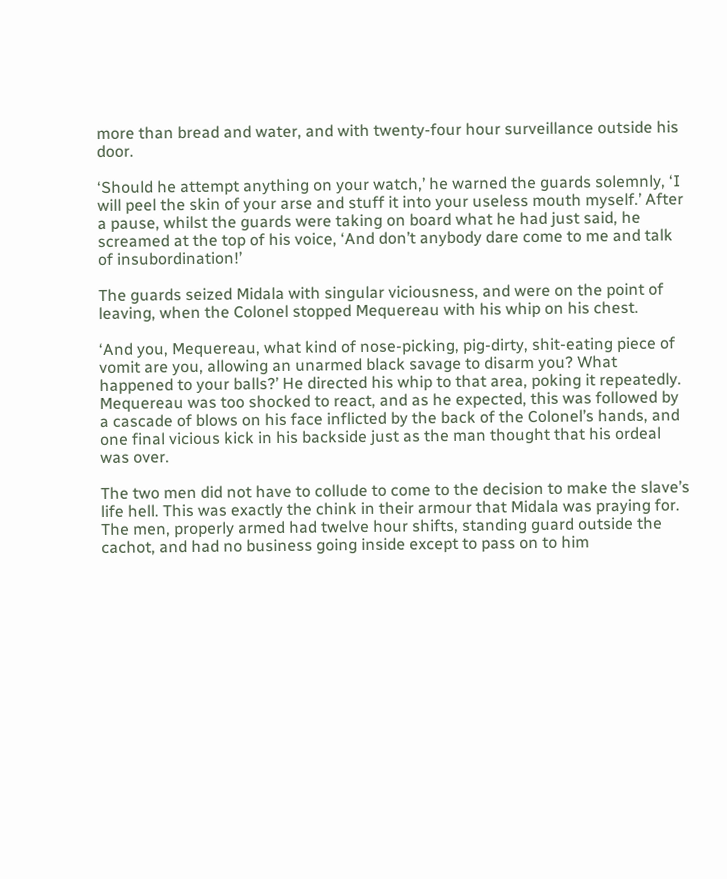more than bread and water, and with twenty-four hour surveillance outside his door.

‘Should he attempt anything on your watch,’ he warned the guards solemnly, ‘I will peel the skin of your arse and stuff it into your useless mouth myself.’ After a pause, whilst the guards were taking on board what he had just said, he screamed at the top of his voice, ‘And don’t anybody dare come to me and talk of insubordination!’

The guards seized Midala with singular viciousness, and were on the point of leaving, when the Colonel stopped Mequereau with his whip on his chest.

‘And you, Mequereau, what kind of nose-picking, pig-dirty, shit-eating piece of vomit are you, allowing an unarmed black savage to disarm you? What happened to your balls?’ He directed his whip to that area, poking it repeatedly. Mequereau was too shocked to react, and as he expected, this was followed by a cascade of blows on his face inflicted by the back of the Colonel’s hands, and one final vicious kick in his backside just as the man thought that his ordeal was over.

The two men did not have to collude to come to the decision to make the slave’s life hell. This was exactly the chink in their armour that Midala was praying for. The men, properly armed had twelve hour shifts, standing guard outside the cachot, and had no business going inside except to pass on to him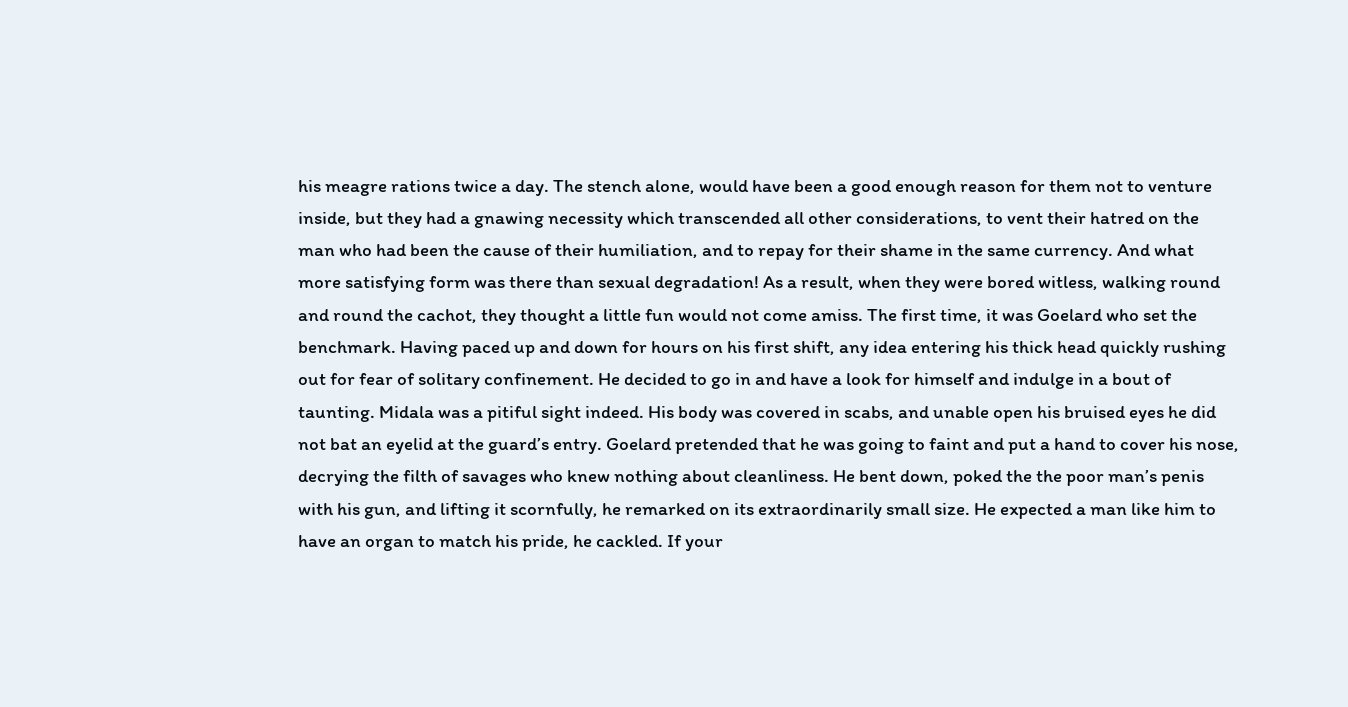his meagre rations twice a day. The stench alone, would have been a good enough reason for them not to venture inside, but they had a gnawing necessity which transcended all other considerations, to vent their hatred on the man who had been the cause of their humiliation, and to repay for their shame in the same currency. And what more satisfying form was there than sexual degradation! As a result, when they were bored witless, walking round and round the cachot, they thought a little fun would not come amiss. The first time, it was Goelard who set the benchmark. Having paced up and down for hours on his first shift, any idea entering his thick head quickly rushing out for fear of solitary confinement. He decided to go in and have a look for himself and indulge in a bout of taunting. Midala was a pitiful sight indeed. His body was covered in scabs, and unable open his bruised eyes he did not bat an eyelid at the guard’s entry. Goelard pretended that he was going to faint and put a hand to cover his nose, decrying the filth of savages who knew nothing about cleanliness. He bent down, poked the the poor man’s penis with his gun, and lifting it scornfully, he remarked on its extraordinarily small size. He expected a man like him to have an organ to match his pride, he cackled. If your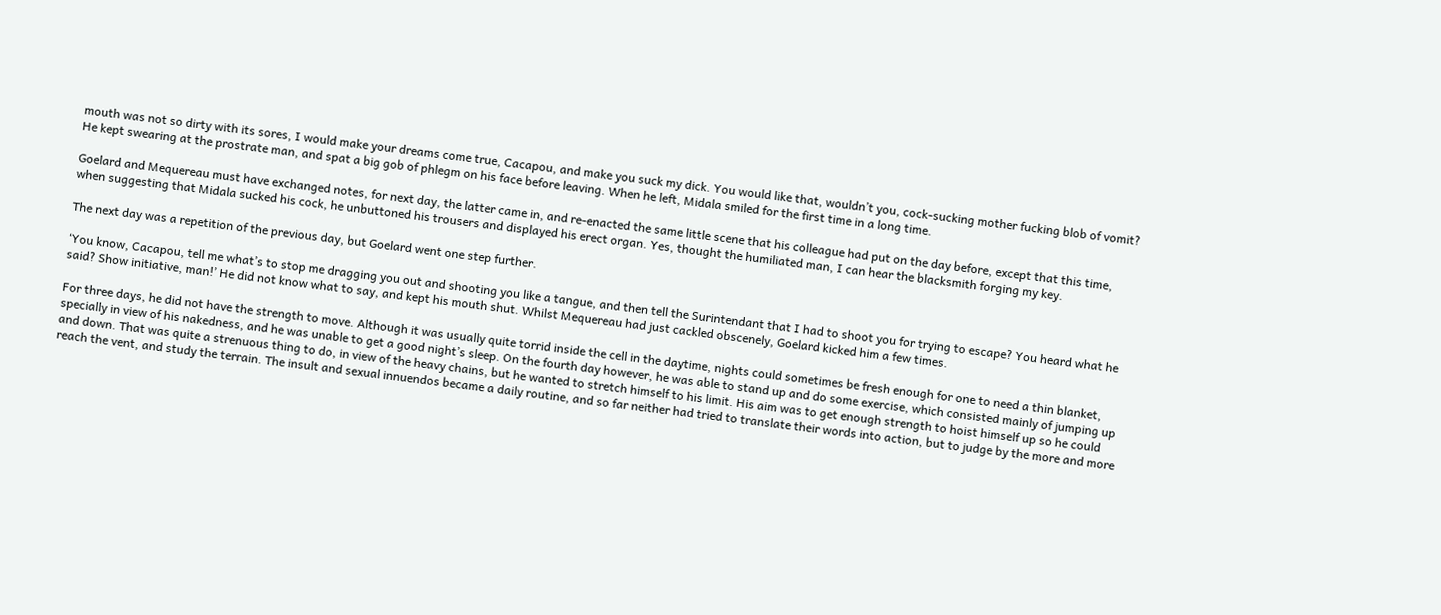mouth was not so dirty with its sores, I would make your dreams come true, Cacapou, and make you suck my dick. You would like that, wouldn’t you, cock-sucking mother fucking blob of vomit? He kept swearing at the prostrate man, and spat a big gob of phlegm on his face before leaving. When he left, Midala smiled for the first time in a long time.

Goelard and Mequereau must have exchanged notes, for next day, the latter came in, and re-enacted the same little scene that his colleague had put on the day before, except that this time, when suggesting that Midala sucked his cock, he unbuttoned his trousers and displayed his erect organ. Yes, thought the humiliated man, I can hear the blacksmith forging my key.

The next day was a repetition of the previous day, but Goelard went one step further.

‘You know, Cacapou, tell me what’s to stop me dragging you out and shooting you like a tangue, and then tell the Surintendant that I had to shoot you for trying to escape? You heard what he said? Show initiative, man!’ He did not know what to say, and kept his mouth shut. Whilst Mequereau had just cackled obscenely, Goelard kicked him a few times.

For three days, he did not have the strength to move. Although it was usually quite torrid inside the cell in the daytime, nights could sometimes be fresh enough for one to need a thin blanket, specially in view of his nakedness, and he was unable to get a good night’s sleep. On the fourth day however, he was able to stand up and do some exercise, which consisted mainly of jumping up and down. That was quite a strenuous thing to do, in view of the heavy chains, but he wanted to stretch himself to his limit. His aim was to get enough strength to hoist himself up so he could reach the vent, and study the terrain. The insult and sexual innuendos became a daily routine, and so far neither had tried to translate their words into action, but to judge by the more and more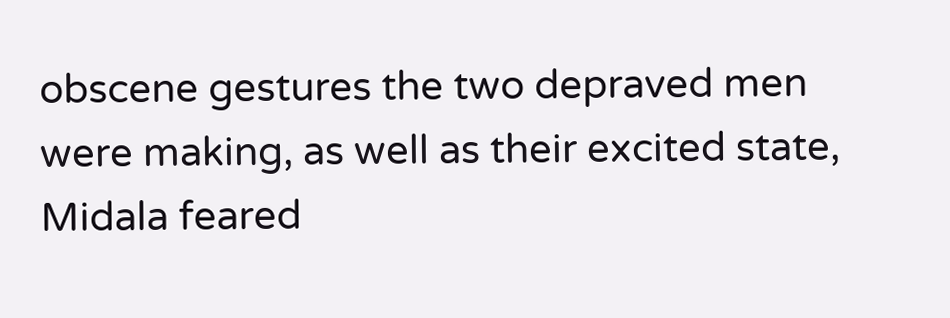obscene gestures the two depraved men were making, as well as their excited state, Midala feared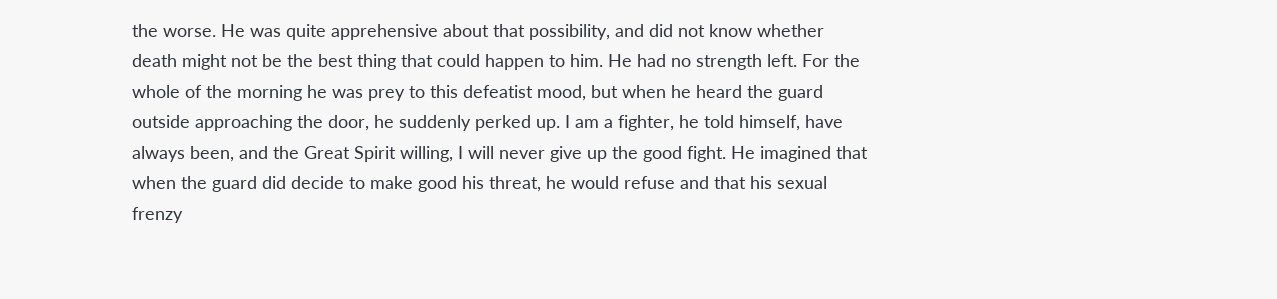the worse. He was quite apprehensive about that possibility, and did not know whether death might not be the best thing that could happen to him. He had no strength left. For the whole of the morning he was prey to this defeatist mood, but when he heard the guard outside approaching the door, he suddenly perked up. I am a fighter, he told himself, have always been, and the Great Spirit willing, I will never give up the good fight. He imagined that when the guard did decide to make good his threat, he would refuse and that his sexual frenzy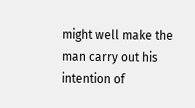might well make the man carry out his intention of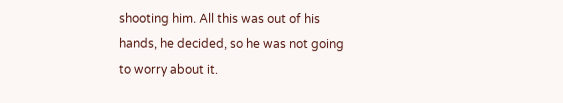shooting him. All this was out of his hands, he decided, so he was not going to worry about it.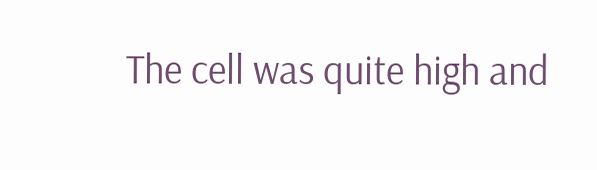The cell was quite high and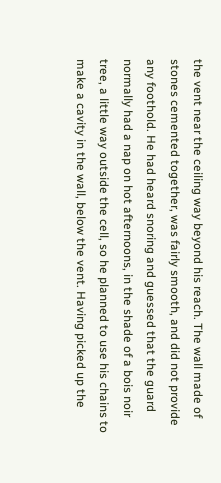the vent near the ceiling way beyond his reach. The wall made of stones cemented together, was fairly smooth, and did not provide any foothold. He had heard snoring and guessed that the guard normally had a nap on hot afternoons, in the shade of a bois noir tree, a little way outside the cell, so he planned to use his chains to make a cavity in the wall, below the vent. Having picked up the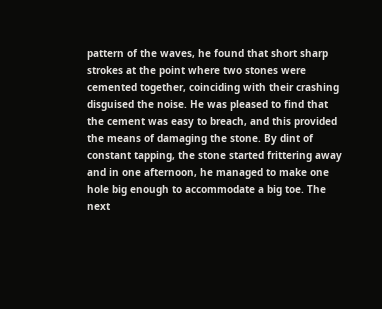pattern of the waves, he found that short sharp strokes at the point where two stones were cemented together, coinciding with their crashing disguised the noise. He was pleased to find that the cement was easy to breach, and this provided the means of damaging the stone. By dint of constant tapping, the stone started frittering away and in one afternoon, he managed to make one hole big enough to accommodate a big toe. The next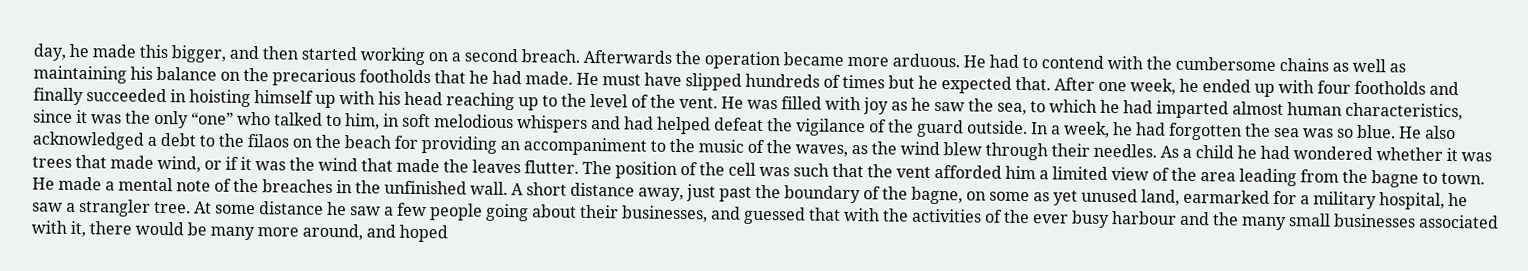day, he made this bigger, and then started working on a second breach. Afterwards the operation became more arduous. He had to contend with the cumbersome chains as well as maintaining his balance on the precarious footholds that he had made. He must have slipped hundreds of times but he expected that. After one week, he ended up with four footholds and finally succeeded in hoisting himself up with his head reaching up to the level of the vent. He was filled with joy as he saw the sea, to which he had imparted almost human characteristics, since it was the only “one” who talked to him, in soft melodious whispers and had helped defeat the vigilance of the guard outside. In a week, he had forgotten the sea was so blue. He also acknowledged a debt to the filaos on the beach for providing an accompaniment to the music of the waves, as the wind blew through their needles. As a child he had wondered whether it was trees that made wind, or if it was the wind that made the leaves flutter. The position of the cell was such that the vent afforded him a limited view of the area leading from the bagne to town. He made a mental note of the breaches in the unfinished wall. A short distance away, just past the boundary of the bagne, on some as yet unused land, earmarked for a military hospital, he saw a strangler tree. At some distance he saw a few people going about their businesses, and guessed that with the activities of the ever busy harbour and the many small businesses associated with it, there would be many more around, and hoped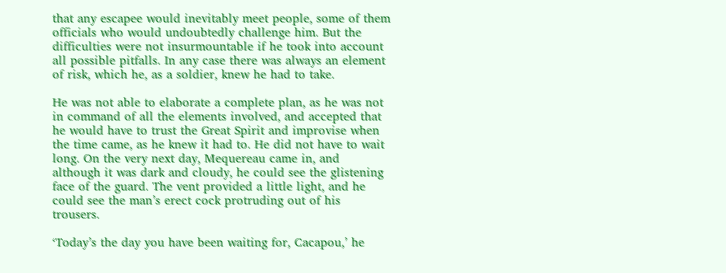that any escapee would inevitably meet people, some of them officials who would undoubtedly challenge him. But the difficulties were not insurmountable if he took into account all possible pitfalls. In any case there was always an element of risk, which he, as a soldier, knew he had to take.

He was not able to elaborate a complete plan, as he was not in command of all the elements involved, and accepted that he would have to trust the Great Spirit and improvise when the time came, as he knew it had to. He did not have to wait long. On the very next day, Mequereau came in, and although it was dark and cloudy, he could see the glistening face of the guard. The vent provided a little light, and he could see the man’s erect cock protruding out of his trousers.

‘Today’s the day you have been waiting for, Cacapou,’ he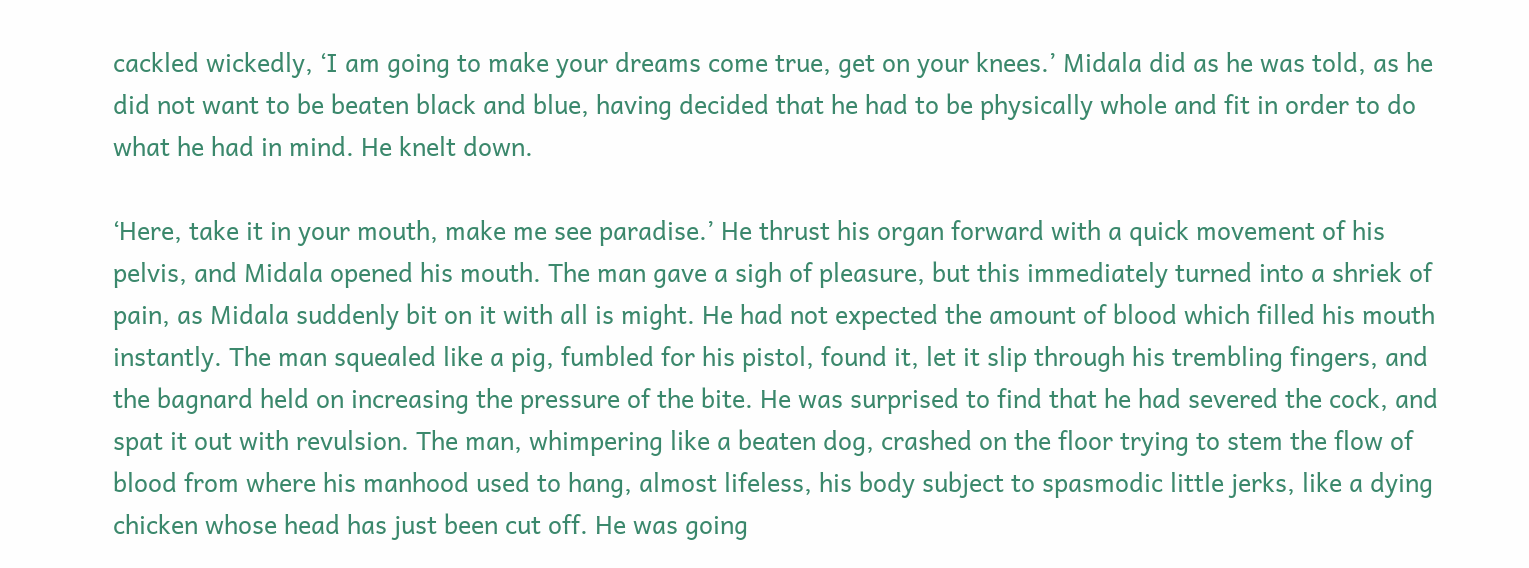cackled wickedly, ‘I am going to make your dreams come true, get on your knees.’ Midala did as he was told, as he did not want to be beaten black and blue, having decided that he had to be physically whole and fit in order to do what he had in mind. He knelt down.

‘Here, take it in your mouth, make me see paradise.’ He thrust his organ forward with a quick movement of his pelvis, and Midala opened his mouth. The man gave a sigh of pleasure, but this immediately turned into a shriek of pain, as Midala suddenly bit on it with all is might. He had not expected the amount of blood which filled his mouth instantly. The man squealed like a pig, fumbled for his pistol, found it, let it slip through his trembling fingers, and the bagnard held on increasing the pressure of the bite. He was surprised to find that he had severed the cock, and spat it out with revulsion. The man, whimpering like a beaten dog, crashed on the floor trying to stem the flow of blood from where his manhood used to hang, almost lifeless, his body subject to spasmodic little jerks, like a dying chicken whose head has just been cut off. He was going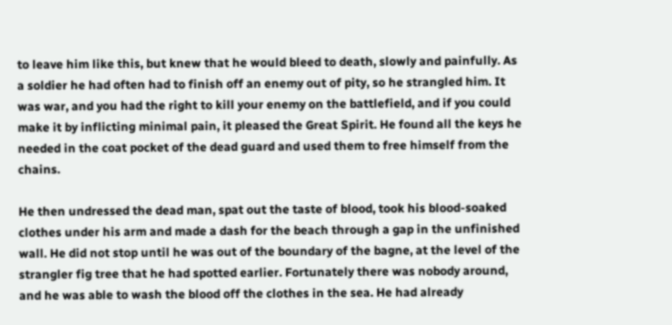to leave him like this, but knew that he would bleed to death, slowly and painfully. As a soldier he had often had to finish off an enemy out of pity, so he strangled him. It was war, and you had the right to kill your enemy on the battlefield, and if you could make it by inflicting minimal pain, it pleased the Great Spirit. He found all the keys he needed in the coat pocket of the dead guard and used them to free himself from the chains.

He then undressed the dead man, spat out the taste of blood, took his blood-soaked clothes under his arm and made a dash for the beach through a gap in the unfinished wall. He did not stop until he was out of the boundary of the bagne, at the level of the strangler fig tree that he had spotted earlier. Fortunately there was nobody around, and he was able to wash the blood off the clothes in the sea. He had already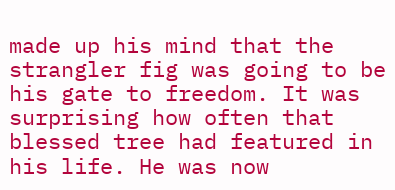made up his mind that the strangler fig was going to be his gate to freedom. It was surprising how often that blessed tree had featured in his life. He was now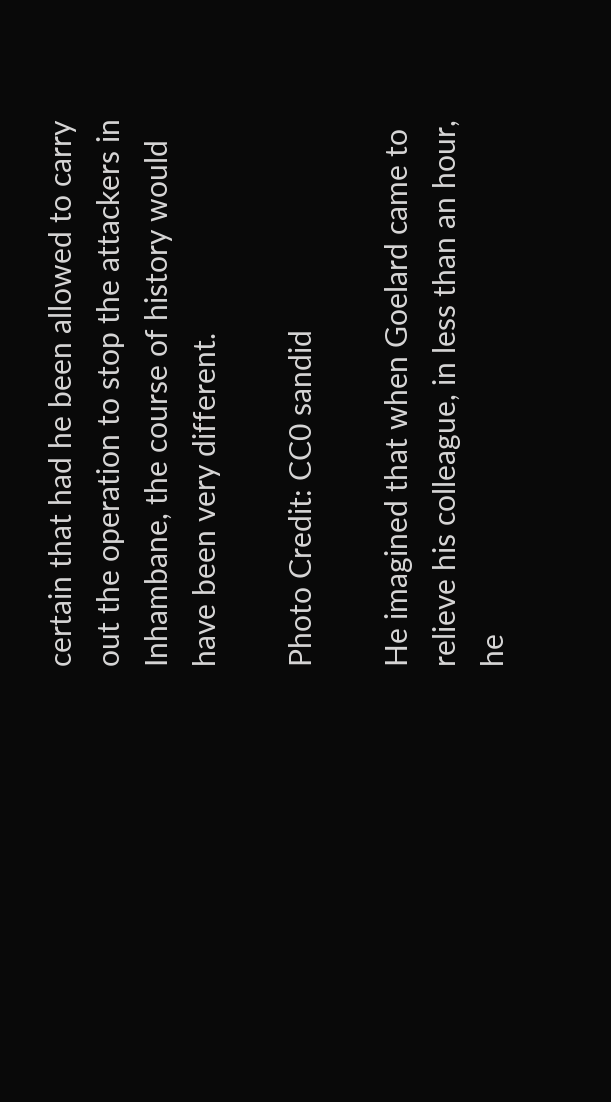certain that had he been allowed to carry out the operation to stop the attackers in Inhambane, the course of history would have been very different.

Photo Credit: CC0 sandid

He imagined that when Goelard came to relieve his colleague, in less than an hour, he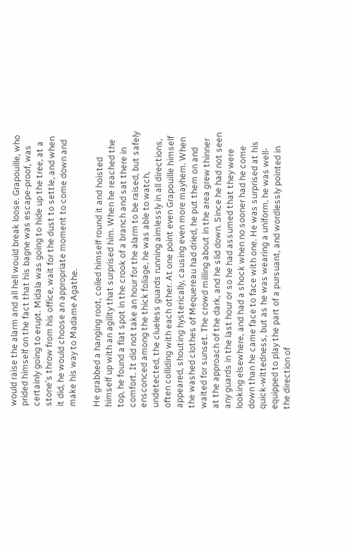would raise the alarm and all hell would break loose. Grapouille, who prided himself on the fact that his bagne was escape-proof, was certainly going to erupt. Midala was going to hide up the tree, at a stone’s throw from his office, wait for the dust to settle, and when it did, he would choose an appropriate moment to come down and make his way to Madame Agathe.

He grabbed a hanging root, coiled himself round it and hoisted himself up with an agility that surprised him. When he reached the top, he found a flat spot in the crook of a branch and sat there in comfort. It did not take an hour for the alarm to be raised, but safely ensconced among the thick foliage, he was able to watch, undetected, the clueless guards running aimlessly in all directions, often colliding with each other. At one point even Grapouille himself appeared, shouting hysterically, causing even more mayhem. When the washed clothes of Mequereau had dried, he put them on and waited for sunset. The crowd milling about in the area grew thinner at the approach of the dark, and he slid down. Since he had not seen any guards in the last hour or so he had assumed that they were looking elsewhere, and had a shock when no sooner had he come down than he came face to face with one. He was surprised at his quick-wittedness, but as he was wearing a uniform, he was well-equipped to play the part of a pursuant, and wordlessly pointed in the direction of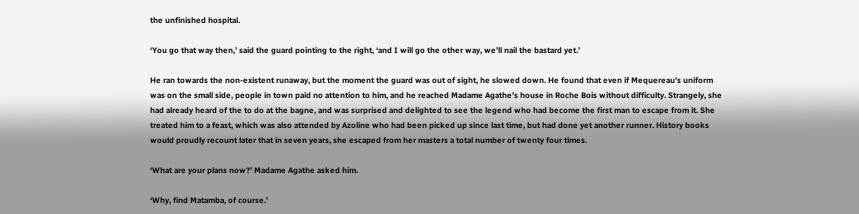the unfinished hospital.

‘You go that way then,’ said the guard pointing to the right, ‘and I will go the other way, we’ll nail the bastard yet.’

He ran towards the non-existent runaway, but the moment the guard was out of sight, he slowed down. He found that even if Mequereau’s uniform was on the small side, people in town paid no attention to him, and he reached Madame Agathe’s house in Roche Bois without difficulty. Strangely, she had already heard of the to do at the bagne, and was surprised and delighted to see the legend who had become the first man to escape from it. She treated him to a feast, which was also attended by Azoline who had been picked up since last time, but had done yet another runner. History books would proudly recount later that in seven years, she escaped from her masters a total number of twenty four times.

‘What are your plans now?’ Madame Agathe asked him.

‘Why, find Matamba, of course.’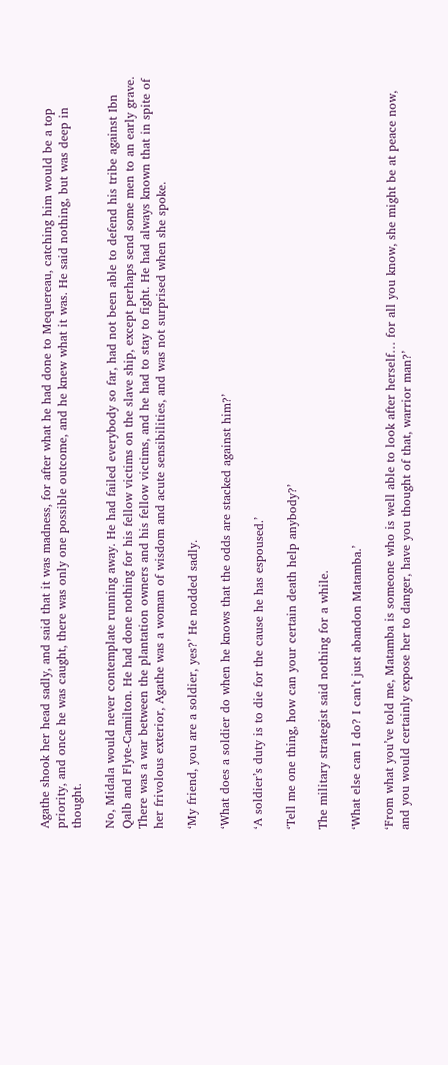Agathe shook her head sadly, and said that it was madness, for after what he had done to Mequereau, catching him would be a top priority, and once he was caught, there was only one possible outcome, and he knew what it was. He said nothing, but was deep in thought.

No, Midala would never contemplate running away. He had failed everybody so far, had not been able to defend his tribe against Ibn Qalb and Flyte-Camilton. He had done nothing for his fellow victims on the slave ship, except perhaps send some men to an early grave. There was a war between the plantation owners and his fellow victims, and he had to stay to fight. He had always known that in spite of her frivolous exterior, Agathe was a woman of wisdom and acute sensibilities, and was not surprised when she spoke.

‘My friend, you are a soldier, yes?’ He nodded sadly.

‘What does a soldier do when he knows that the odds are stacked against him?’

‘A soldier’s duty is to die for the cause he has espoused.’

‘Tell me one thing, how can your certain death help anybody?’

The military strategist said nothing for a while.

‘What else can I do? I can’t just abandon Matamba.’

‘From what you’ve told me, Matamba is someone who is well able to look after herself… for all you know, she might be at peace now, and you would certainly expose her to danger, have you thought of that, warrior man?’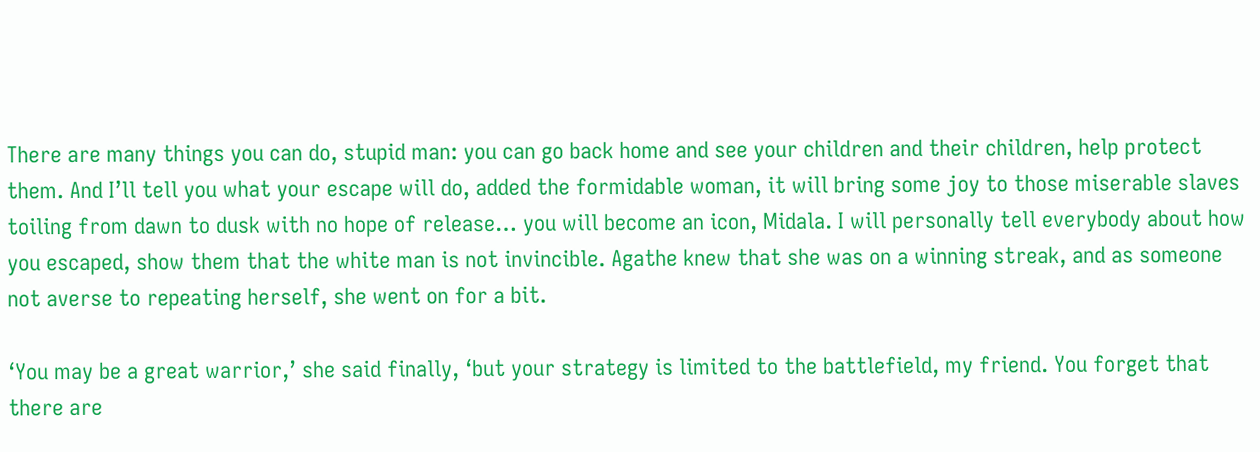There are many things you can do, stupid man: you can go back home and see your children and their children, help protect them. And I’ll tell you what your escape will do, added the formidable woman, it will bring some joy to those miserable slaves toiling from dawn to dusk with no hope of release… you will become an icon, Midala. I will personally tell everybody about how you escaped, show them that the white man is not invincible. Agathe knew that she was on a winning streak, and as someone not averse to repeating herself, she went on for a bit.

‘You may be a great warrior,’ she said finally, ‘but your strategy is limited to the battlefield, my friend. You forget that there are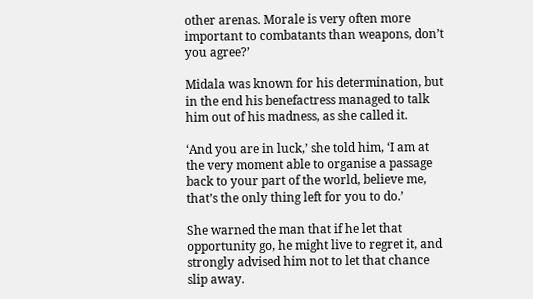other arenas. Morale is very often more important to combatants than weapons, don’t you agree?’

Midala was known for his determination, but in the end his benefactress managed to talk him out of his madness, as she called it.

‘And you are in luck,’ she told him, ‘I am at the very moment able to organise a passage back to your part of the world, believe me, that’s the only thing left for you to do.’

She warned the man that if he let that opportunity go, he might live to regret it, and strongly advised him not to let that chance slip away.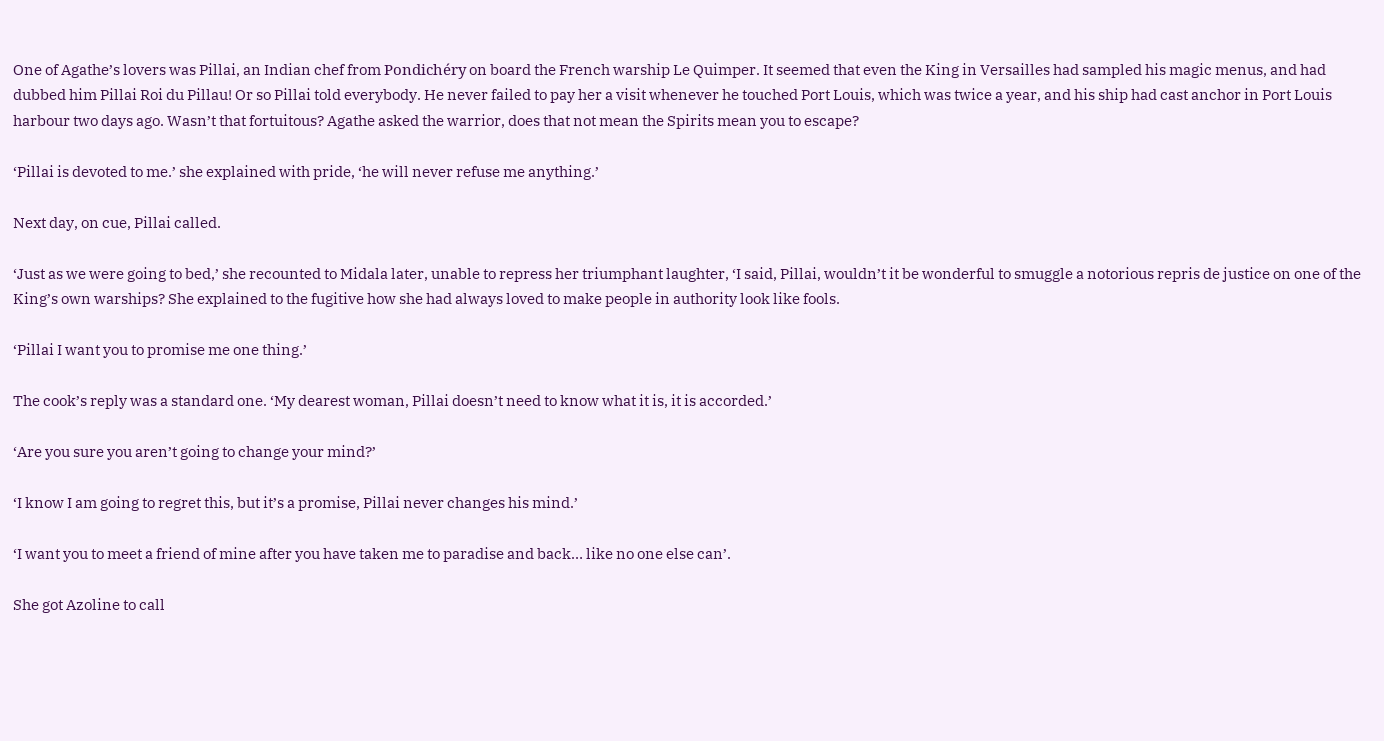One of Agathe’s lovers was Pillai, an Indian chef from Pondichéry on board the French warship Le Quimper. It seemed that even the King in Versailles had sampled his magic menus, and had dubbed him Pillai Roi du Pillau! Or so Pillai told everybody. He never failed to pay her a visit whenever he touched Port Louis, which was twice a year, and his ship had cast anchor in Port Louis harbour two days ago. Wasn’t that fortuitous? Agathe asked the warrior, does that not mean the Spirits mean you to escape?

‘Pillai is devoted to me.’ she explained with pride, ‘he will never refuse me anything.’

Next day, on cue, Pillai called.

‘Just as we were going to bed,’ she recounted to Midala later, unable to repress her triumphant laughter, ‘I said, Pillai, wouldn’t it be wonderful to smuggle a notorious repris de justice on one of the King’s own warships? She explained to the fugitive how she had always loved to make people in authority look like fools.

‘Pillai I want you to promise me one thing.’

The cook’s reply was a standard one. ‘My dearest woman, Pillai doesn’t need to know what it is, it is accorded.’

‘Are you sure you aren’t going to change your mind?’

‘I know I am going to regret this, but it’s a promise, Pillai never changes his mind.’

‘I want you to meet a friend of mine after you have taken me to paradise and back… like no one else can’.

She got Azoline to call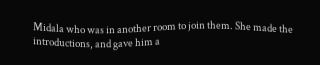Midala who was in another room to join them. She made the introductions, and gave him a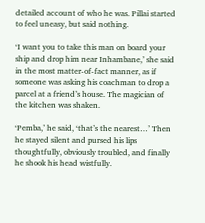detailed account of who he was. Pillai started to feel uneasy, but said nothing.

‘I want you to take this man on board your ship and drop him near Inhambane,’ she said in the most matter-of-fact manner, as if someone was asking his coachman to drop a parcel at a friend’s house. The magician of the kitchen was shaken.

‘Pemba,’ he said, ‘that’s the nearest…’ Then he stayed silent and pursed his lips thoughtfully, obviously troubled, and finally he shook his head wistfully.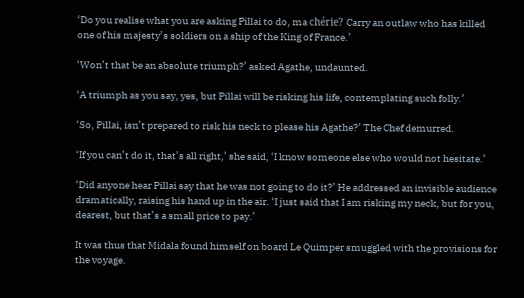‘Do you realise what you are asking Pillai to do, ma chérie? Carry an outlaw who has killed one of his majesty’s soldiers on a ship of the King of France.’

‘Won’t that be an absolute triumph?’ asked Agathe, undaunted.

‘A triumph as you say, yes, but Pillai will be risking his life, contemplating such folly.’

‘So, Pillai, isn’t prepared to risk his neck to please his Agathe?’ The Chef demurred.

‘If you can’t do it, that’s all right,’ she said, ‘I know someone else who would not hesitate.’

‘Did anyone hear Pillai say that he was not going to do it?’ He addressed an invisible audience dramatically, raising his hand up in the air. ‘I just said that I am risking my neck, but for you, dearest, but that’s a small price to pay.’

It was thus that Midala found himself on board Le Quimper smuggled with the provisions for the voyage.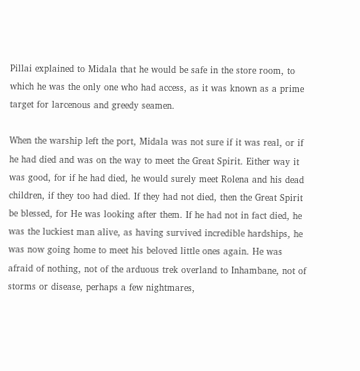Pillai explained to Midala that he would be safe in the store room, to which he was the only one who had access, as it was known as a prime target for larcenous and greedy seamen.

When the warship left the port, Midala was not sure if it was real, or if he had died and was on the way to meet the Great Spirit. Either way it was good, for if he had died, he would surely meet Rolena and his dead children, if they too had died. If they had not died, then the Great Spirit be blessed, for He was looking after them. If he had not in fact died, he was the luckiest man alive, as having survived incredible hardships, he was now going home to meet his beloved little ones again. He was afraid of nothing, not of the arduous trek overland to Inhambane, not of storms or disease, perhaps a few nightmares,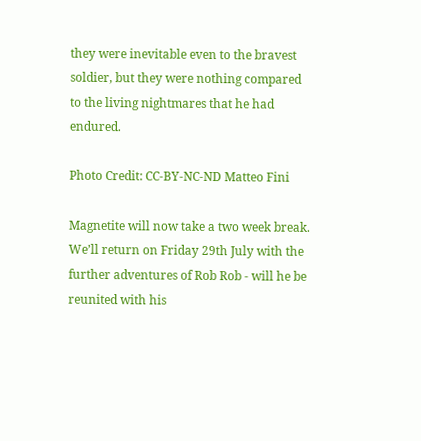they were inevitable even to the bravest soldier, but they were nothing compared to the living nightmares that he had endured.

Photo Credit: CC-BY-NC-ND Matteo Fini

Magnetite will now take a two week break. We’ll return on Friday 29th July with the further adventures of Rob Rob - will he be reunited with his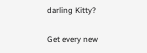darling Kitty?

Get every new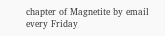chapter of Magnetite by email every Friday